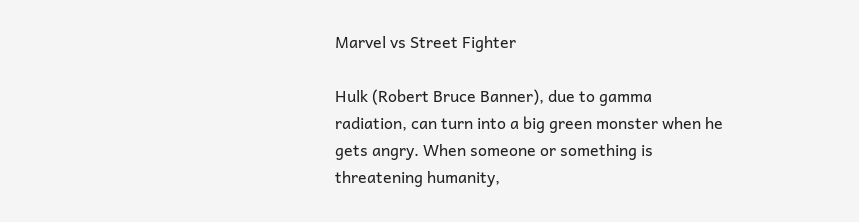Marvel vs Street Fighter

Hulk (Robert Bruce Banner), due to gamma radiation, can turn into a big green monster when he gets angry. When someone or something is threatening humanity,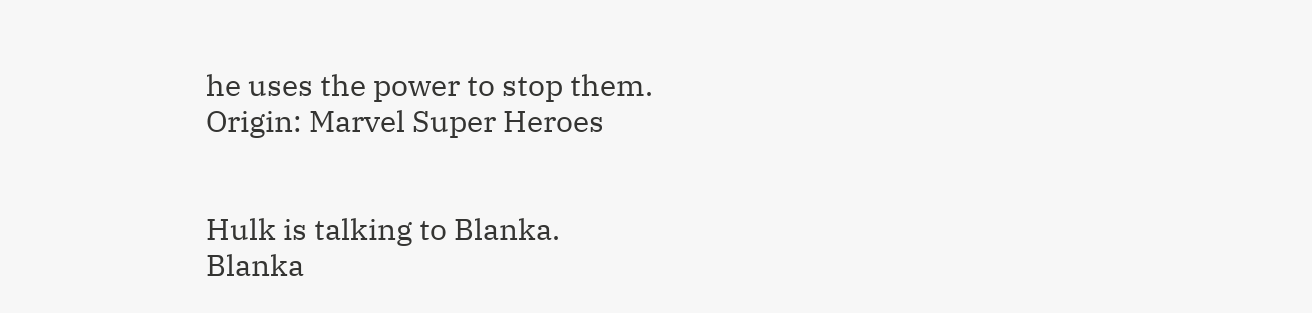he uses the power to stop them.
Origin: Marvel Super Heroes


Hulk is talking to Blanka.
Blanka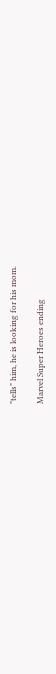"tells" him, he is looking for his mom.

Marvel Super Heroes ending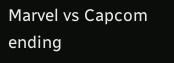Marvel vs Capcom ending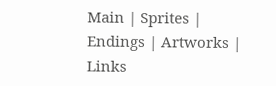Main | Sprites | Endings | Artworks | Links